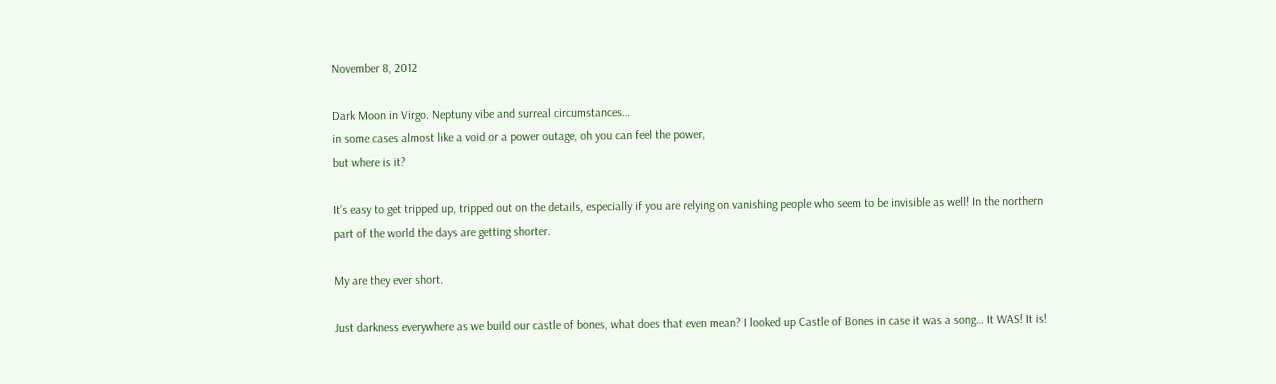November 8, 2012

Dark Moon in Virgo. Neptuny vibe and surreal circumstances…
in some cases almost like a void or a power outage, oh you can feel the power,
but where is it?

It’s easy to get tripped up, tripped out on the details, especially if you are relying on vanishing people who seem to be invisible as well! In the northern part of the world the days are getting shorter.

My are they ever short.

Just darkness everywhere as we build our castle of bones, what does that even mean? I looked up Castle of Bones in case it was a song… It WAS! It is!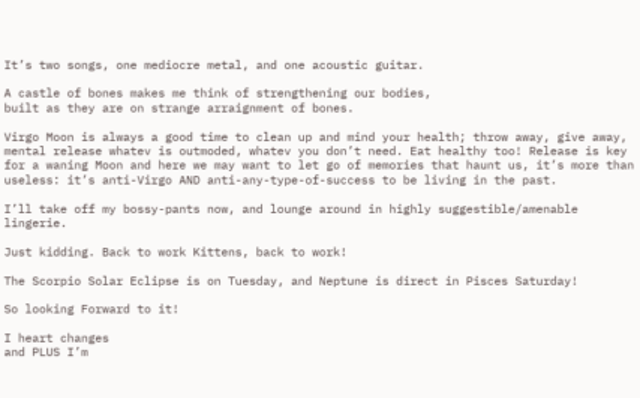It’s two songs, one mediocre metal, and one acoustic guitar.

A castle of bones makes me think of strengthening our bodies,
built as they are on strange arraignment of bones.

Virgo Moon is always a good time to clean up and mind your health; throw away, give away, mental release whatev is outmoded, whatev you don’t need. Eat healthy too! Release is key for a waning Moon and here we may want to let go of memories that haunt us, it’s more than useless: it’s anti-Virgo AND anti-any-type-of-success to be living in the past.

I’ll take off my bossy-pants now, and lounge around in highly suggestible/amenable lingerie.

Just kidding. Back to work Kittens, back to work!

The Scorpio Solar Eclipse is on Tuesday, and Neptune is direct in Pisces Saturday!

So looking Forward to it!

I heart changes
and PLUS I’m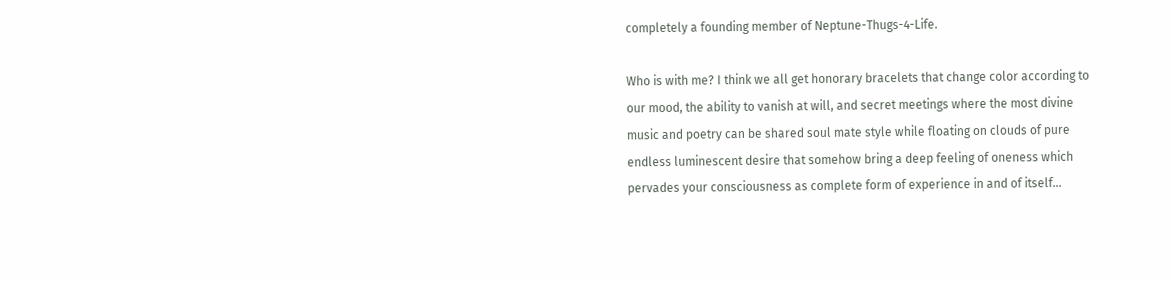completely a founding member of Neptune-Thugs-4-Life.

Who is with me? I think we all get honorary bracelets that change color according to our mood, the ability to vanish at will, and secret meetings where the most divine music and poetry can be shared soul mate style while floating on clouds of pure endless luminescent desire that somehow bring a deep feeling of oneness which pervades your consciousness as complete form of experience in and of itself…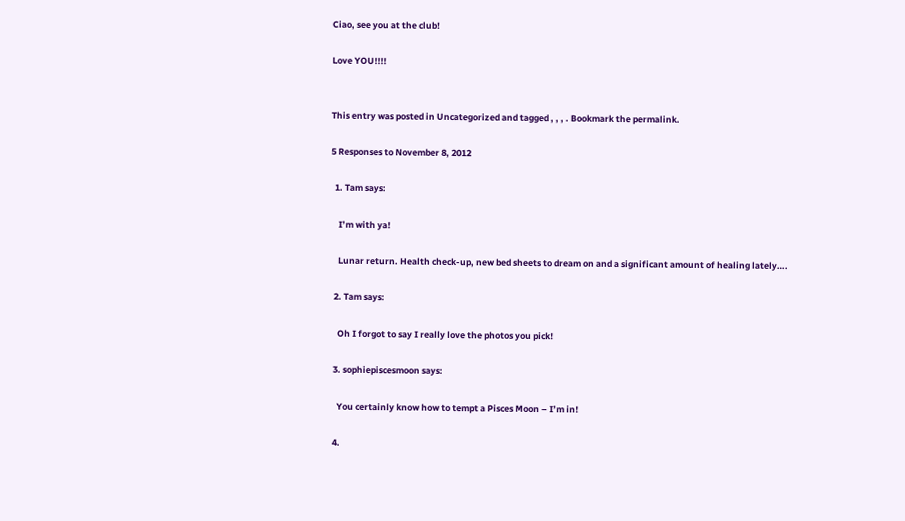Ciao, see you at the club!

Love YOU!!!!


This entry was posted in Uncategorized and tagged , , , . Bookmark the permalink.

5 Responses to November 8, 2012

  1. Tam says:

    I’m with ya!

    Lunar return. Health check-up, new bed sheets to dream on and a significant amount of healing lately….

  2. Tam says:

    Oh I forgot to say I really love the photos you pick!

  3. sophiepiscesmoon says:

    You certainly know how to tempt a Pisces Moon – I’m in!

  4.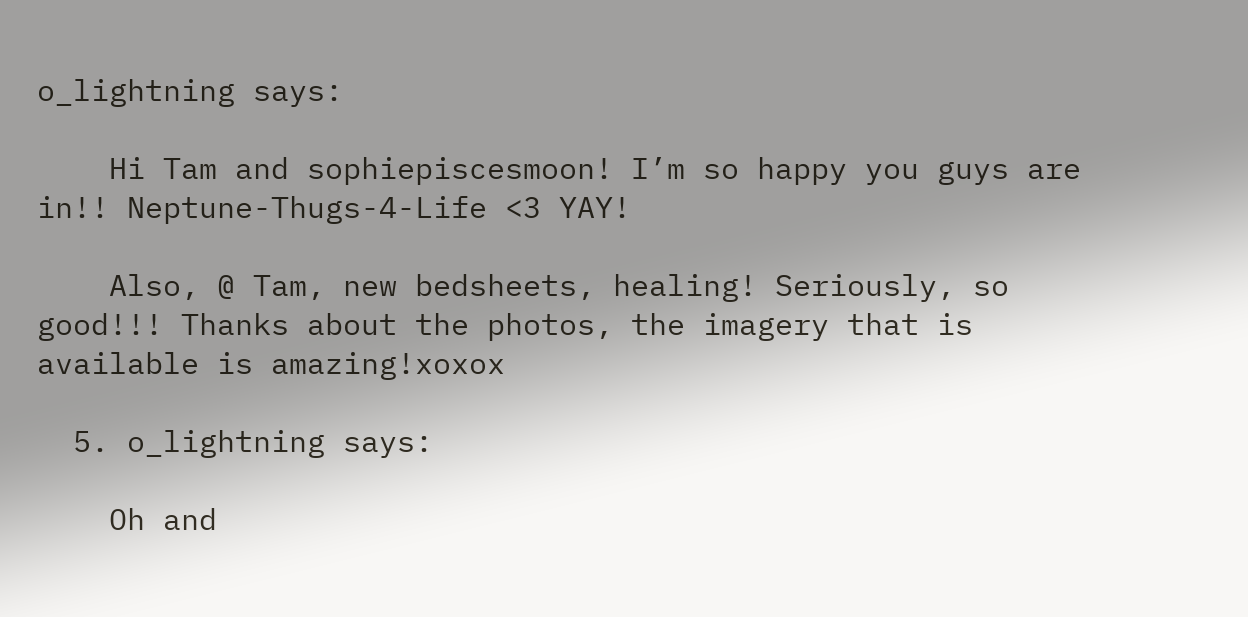o_lightning says:

    Hi Tam and sophiepiscesmoon! I’m so happy you guys are in!! Neptune-Thugs-4-Life <3 YAY!

    Also, @ Tam, new bedsheets, healing! Seriously, so good!!! Thanks about the photos, the imagery that is available is amazing!xoxox

  5. o_lightning says:

    Oh and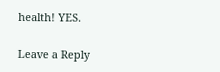health! YES.

Leave a Reply